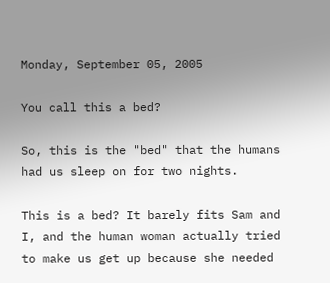Monday, September 05, 2005

You call this a bed?

So, this is the "bed" that the humans had us sleep on for two nights.

This is a bed? It barely fits Sam and I, and the human woman actually tried to make us get up because she needed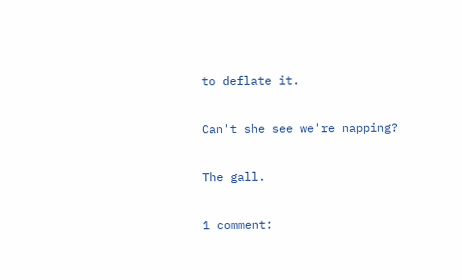to deflate it.

Can't she see we're napping?

The gall.

1 comment: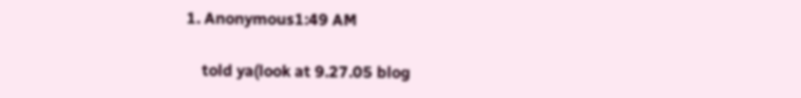1. Anonymous1:49 AM

    told ya(look at 9.27.05 blog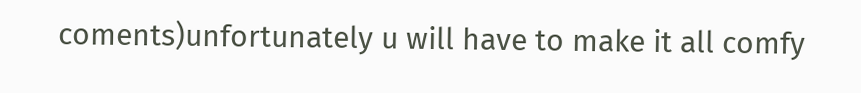coments)unfortunately u will have to make it all comfy